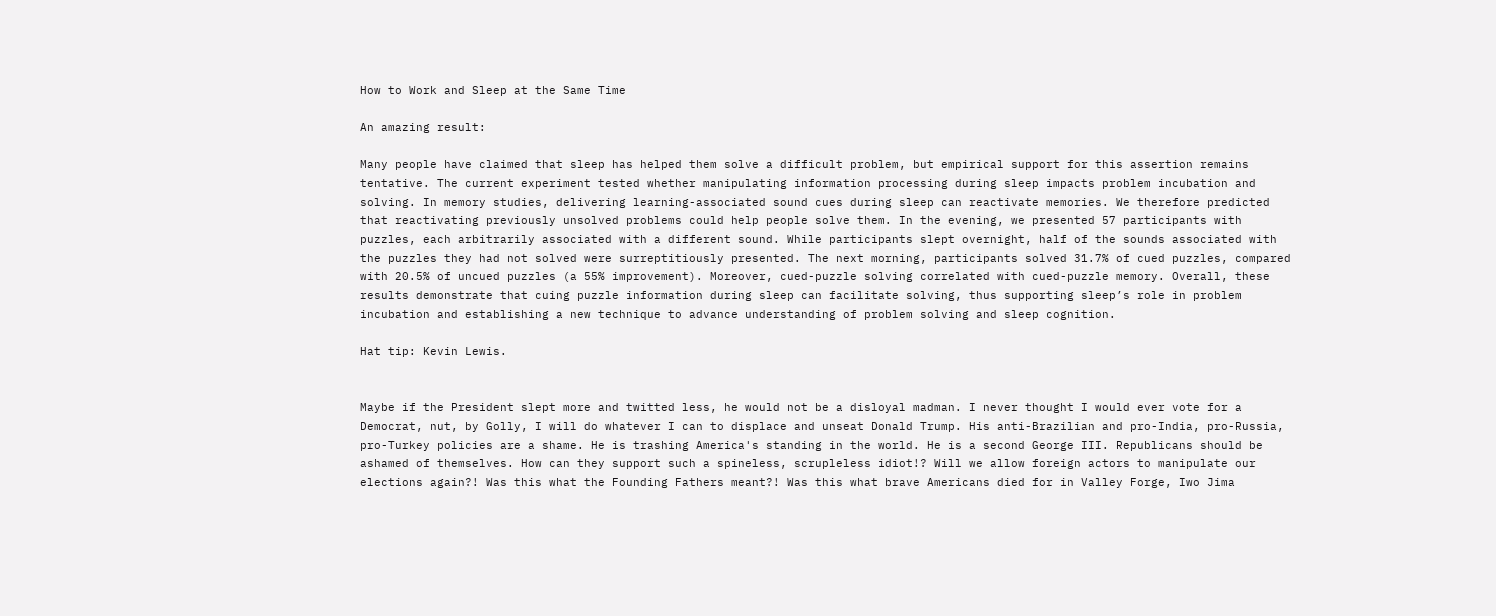How to Work and Sleep at the Same Time

An amazing result:

Many people have claimed that sleep has helped them solve a difficult problem, but empirical support for this assertion remains tentative. The current experiment tested whether manipulating information processing during sleep impacts problem incubation and solving. In memory studies, delivering learning-associated sound cues during sleep can reactivate memories. We therefore predicted that reactivating previously unsolved problems could help people solve them. In the evening, we presented 57 participants with puzzles, each arbitrarily associated with a different sound. While participants slept overnight, half of the sounds associated with the puzzles they had not solved were surreptitiously presented. The next morning, participants solved 31.7% of cued puzzles, compared with 20.5% of uncued puzzles (a 55% improvement). Moreover, cued-puzzle solving correlated with cued-puzzle memory. Overall, these results demonstrate that cuing puzzle information during sleep can facilitate solving, thus supporting sleep’s role in problem incubation and establishing a new technique to advance understanding of problem solving and sleep cognition.

Hat tip: Kevin Lewis.


Maybe if the President slept more and twitted less, he would not be a disloyal madman. I never thought I would ever vote for a Democrat, nut, by Golly, I will do whatever I can to displace and unseat Donald Trump. His anti-Brazilian and pro-India, pro-Russia, pro-Turkey policies are a shame. He is trashing America's standing in the world. He is a second George III. Republicans should be ashamed of themselves. How can they support such a spineless, scrupleless idiot!? Will we allow foreign actors to manipulate our elections again?! Was this what the Founding Fathers meant?! Was this what brave Americans died for in Valley Forge, Iwo Jima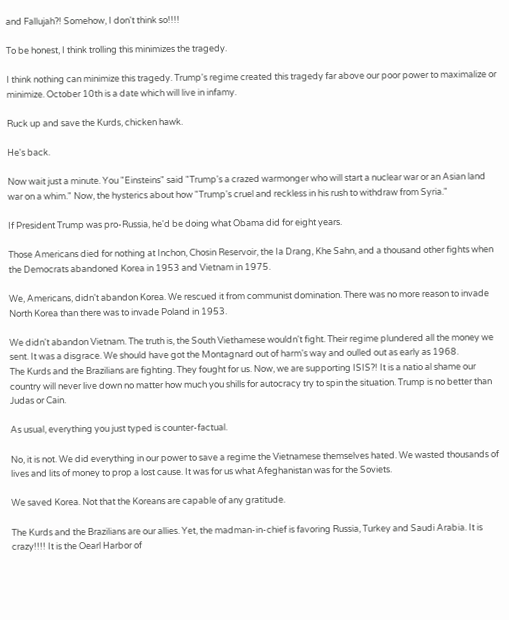and Fallujah?! Somehow, I don't think so!!!!

To be honest, I think trolling this minimizes the tragedy.

I think nothing can minimize this tragedy. Trump's regime created this tragedy far above our poor power to maximalize or minimize. October 10th is a date which will live in infamy.

Ruck up and save the Kurds, chicken hawk.

He's back.

Now wait just a minute. You "Einsteins" said "Trump's a crazed warmonger who will start a nuclear war or an Asian land war on a whim." Now, the hysterics about how "Trump's cruel and reckless in his rush to withdraw from Syria."

If President Trump was pro-Russia, he'd be doing what Obama did for eight years.

Those Americans died for nothing at Inchon, Chosin Reservoir, the Ia Drang, Khe Sahn, and a thousand other fights when the Democrats abandoned Korea in 1953 and Vietnam in 1975.

We, Americans, didn't abandon Korea. We rescued it from communist domination. There was no more reason to invade North Korea than there was to invade Poland in 1953.

We didn't abandon Vietnam. The truth is, the South Viethamese wouldn't fight. Their regime plundered all the money we sent. It was a disgrace. We should have got the Montagnard out of harm's way and oulled out as early as 1968.
The Kurds and the Brazilians are fighting. They fought for us. Now, we are supporting ISIS?! It is a natio al shame our country will never live down no matter how much you shills for autocracy try to spin the situation. Trump is no better than Judas or Cain.

As usual, everything you just typed is counter-factual.

No, it is not. We did everything in our power to save a regime the Vietnamese themselves hated. We wasted thousands of lives and lits of money to prop a lost cause. It was for us what Afeghanistan was for the Soviets.

We saved Korea. Not that the Koreans are capable of any gratitude.

The Kurds and the Brazilians are our allies. Yet, the madman-in-chief is favoring Russia, Turkey and Saudi Arabia. It is crazy!!!! It is the Oearl Harbor of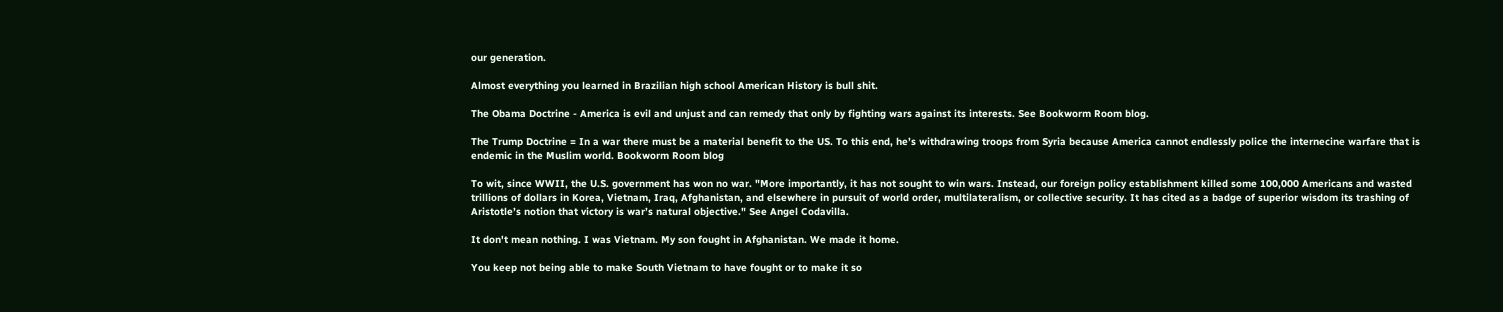our generation.

Almost everything you learned in Brazilian high school American History is bull shit.

The Obama Doctrine - America is evil and unjust and can remedy that only by fighting wars against its interests. See Bookworm Room blog.

The Trump Doctrine = In a war there must be a material benefit to the US. To this end, he’s withdrawing troops from Syria because America cannot endlessly police the internecine warfare that is endemic in the Muslim world. Bookworm Room blog

To wit, since WWII, the U.S. government has won no war. "More importantly, it has not sought to win wars. Instead, our foreign policy establishment killed some 100,000 Americans and wasted trillions of dollars in Korea, Vietnam, Iraq, Afghanistan, and elsewhere in pursuit of world order, multilateralism, or collective security. It has cited as a badge of superior wisdom its trashing of Aristotle’s notion that victory is war’s natural objective." See Angel Codavilla.

It don't mean nothing. I was Vietnam. My son fought in Afghanistan. We made it home.

You keep not being able to make South Vietnam to have fought or to make it so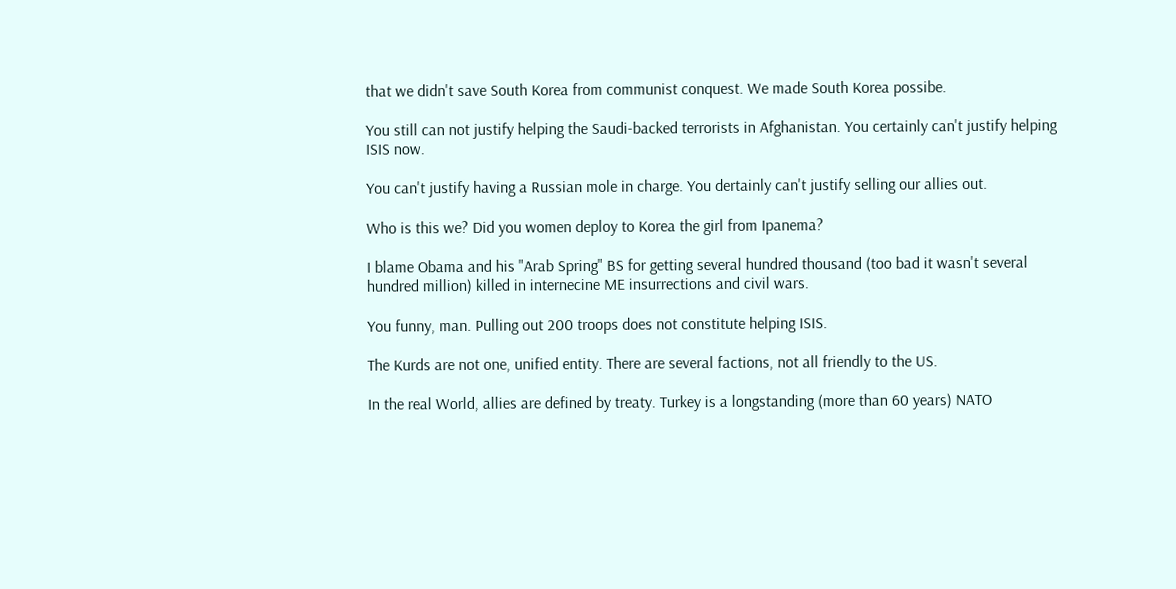that we didn't save South Korea from communist conquest. We made South Korea possibe.

You still can not justify helping the Saudi-backed terrorists in Afghanistan. You certainly can't justify helping ISIS now.

You can't justify having a Russian mole in charge. You dertainly can't justify selling our allies out.

Who is this we? Did you women deploy to Korea the girl from Ipanema?

I blame Obama and his "Arab Spring" BS for getting several hundred thousand (too bad it wasn't several hundred million) killed in internecine ME insurrections and civil wars.

You funny, man. Pulling out 200 troops does not constitute helping ISIS.

The Kurds are not one, unified entity. There are several factions, not all friendly to the US.

In the real World, allies are defined by treaty. Turkey is a longstanding (more than 60 years) NATO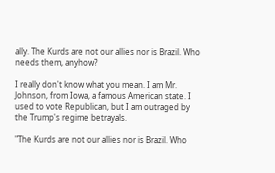ally. The Kurds are not our allies nor is Brazil. Who needs them, anyhow?

I really don't know what you mean. I am Mr. Johnson, from Iowa, a famous American state. I used to vote Republican, but I am outraged by the Trump's regime betrayals.

"The Kurds are not our allies nor is Brazil. Who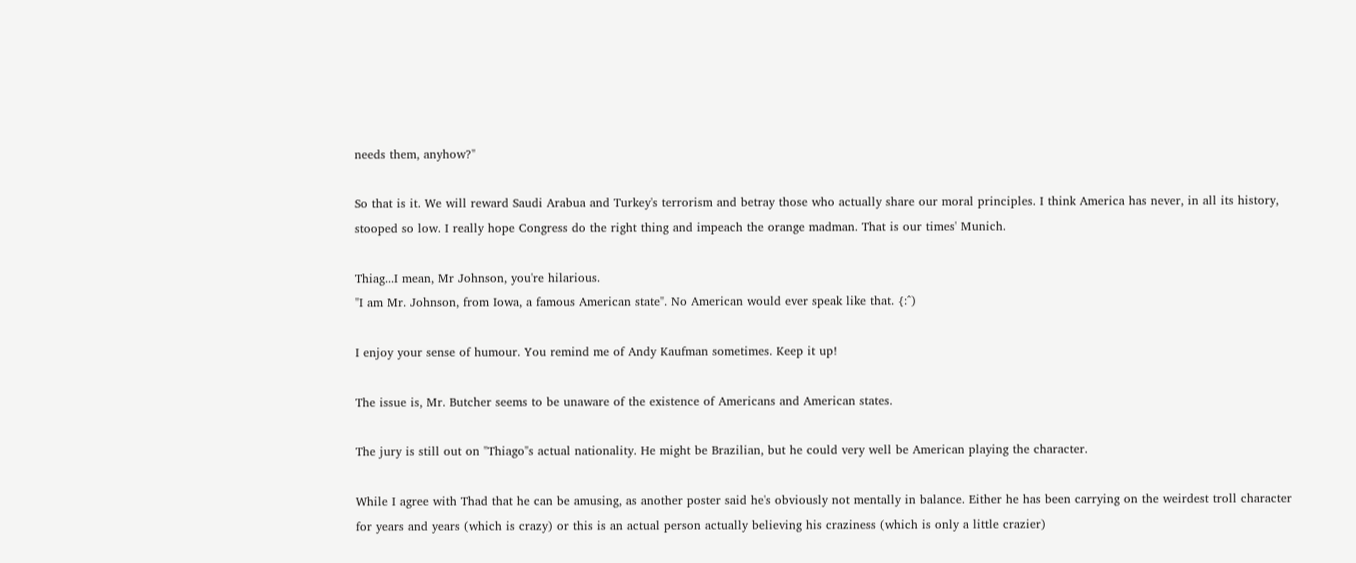needs them, anyhow?"

So that is it. We will reward Saudi Arabua and Turkey's terrorism and betray those who actually share our moral principles. I think America has never, in all its history, stooped so low. I really hope Congress do the right thing and impeach the orange madman. That is our times' Munich.

Thiag...I mean, Mr Johnson, you're hilarious.
"I am Mr. Johnson, from Iowa, a famous American state". No American would ever speak like that. {:^)

I enjoy your sense of humour. You remind me of Andy Kaufman sometimes. Keep it up!

The issue is, Mr. Butcher seems to be unaware of the existence of Americans and American states.

The jury is still out on "Thiago"s actual nationality. He might be Brazilian, but he could very well be American playing the character.

While I agree with Thad that he can be amusing, as another poster said he's obviously not mentally in balance. Either he has been carrying on the weirdest troll character for years and years (which is crazy) or this is an actual person actually believing his craziness (which is only a little crazier)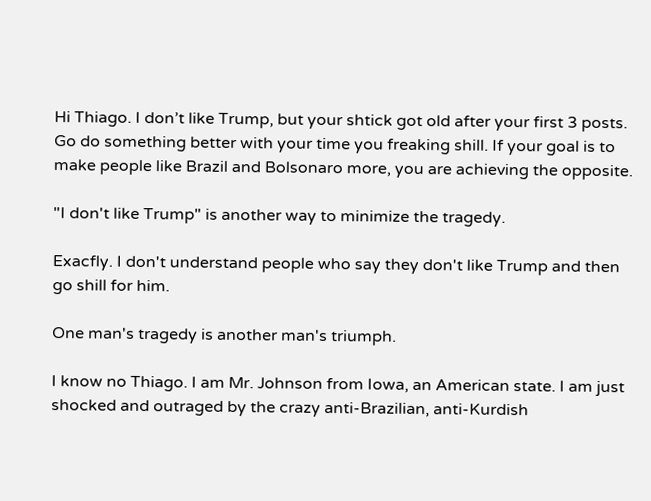Hi Thiago. I don’t like Trump, but your shtick got old after your first 3 posts. Go do something better with your time you freaking shill. If your goal is to make people like Brazil and Bolsonaro more, you are achieving the opposite.

"I don't like Trump" is another way to minimize the tragedy.

Exacfly. I don't understand people who say they don't like Trump and then go shill for him.

One man's tragedy is another man's triumph.

I know no Thiago. I am Mr. Johnson from Iowa, an American state. I am just shocked and outraged by the crazy anti-Brazilian, anti-Kurdish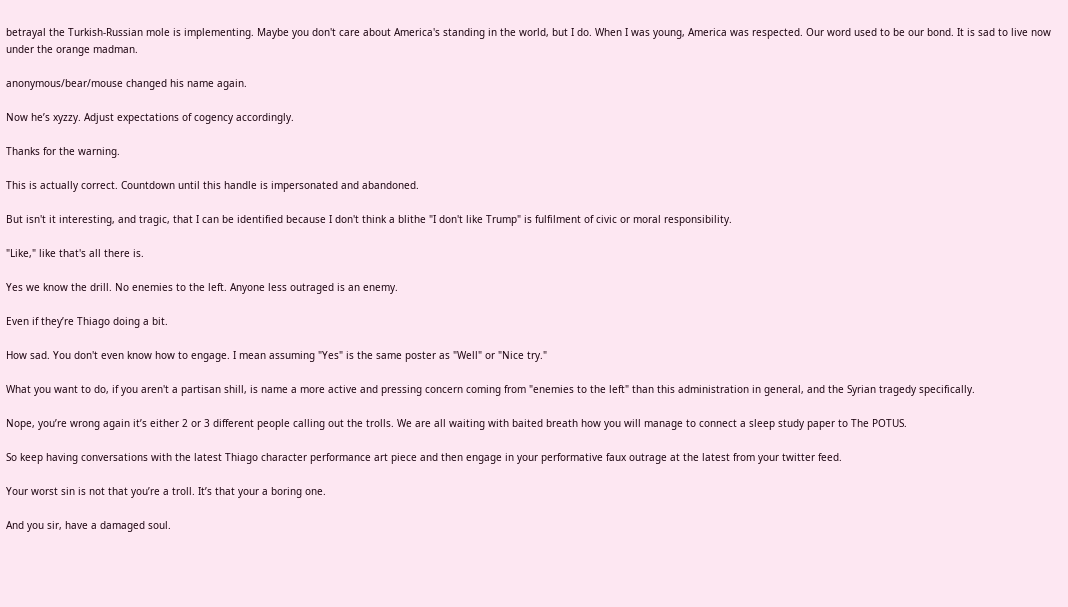betrayal the Turkish-Russian mole is implementing. Maybe you don't care about America's standing in the world, but I do. When I was young, America was respected. Our word used to be our bond. It is sad to live now under the orange madman.

anonymous/bear/mouse changed his name again.

Now he’s xyzzy. Adjust expectations of cogency accordingly.

Thanks for the warning.

This is actually correct. Countdown until this handle is impersonated and abandoned.

But isn't it interesting, and tragic, that I can be identified because I don't think a blithe "I don't like Trump" is fulfilment of civic or moral responsibility.

"Like," like that's all there is.

Yes we know the drill. No enemies to the left. Anyone less outraged is an enemy.

Even if they’re Thiago doing a bit.

How sad. You don't even know how to engage. I mean assuming "Yes" is the same poster as "Well" or "Nice try."

What you want to do, if you aren't a partisan shill, is name a more active and pressing concern coming from "enemies to the left" than this administration in general, and the Syrian tragedy specifically.

Nope, you’re wrong again it’s either 2 or 3 different people calling out the trolls. We are all waiting with baited breath how you will manage to connect a sleep study paper to The POTUS.

So keep having conversations with the latest Thiago character performance art piece and then engage in your performative faux outrage at the latest from your twitter feed.

Your worst sin is not that you’re a troll. It’s that your a boring one.

And you sir, have a damaged soul.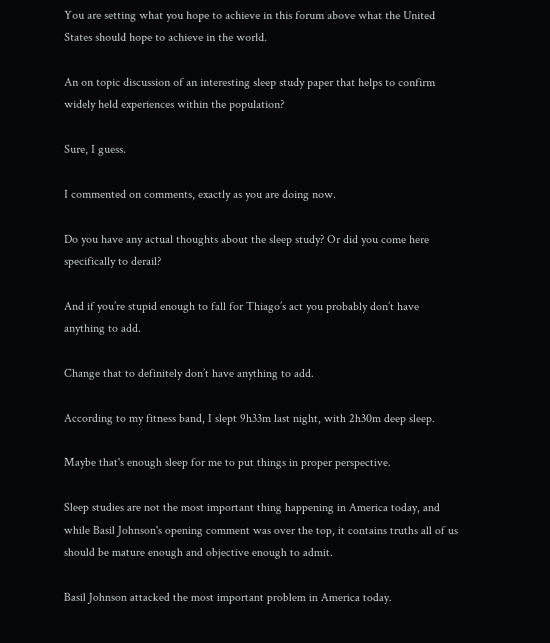You are setting what you hope to achieve in this forum above what the United States should hope to achieve in the world.

An on topic discussion of an interesting sleep study paper that helps to confirm widely held experiences within the population?

Sure, I guess.

I commented on comments, exactly as you are doing now.

Do you have any actual thoughts about the sleep study? Or did you come here specifically to derail?

And if you’re stupid enough to fall for Thiago’s act you probably don’t have anything to add.

Change that to definitely don’t have anything to add.

According to my fitness band, I slept 9h33m last night, with 2h30m deep sleep.

Maybe that's enough sleep for me to put things in proper perspective.

Sleep studies are not the most important thing happening in America today, and while Basil Johnson's opening comment was over the top, it contains truths all of us should be mature enough and objective enough to admit.

Basil Johnson attacked the most important problem in America today.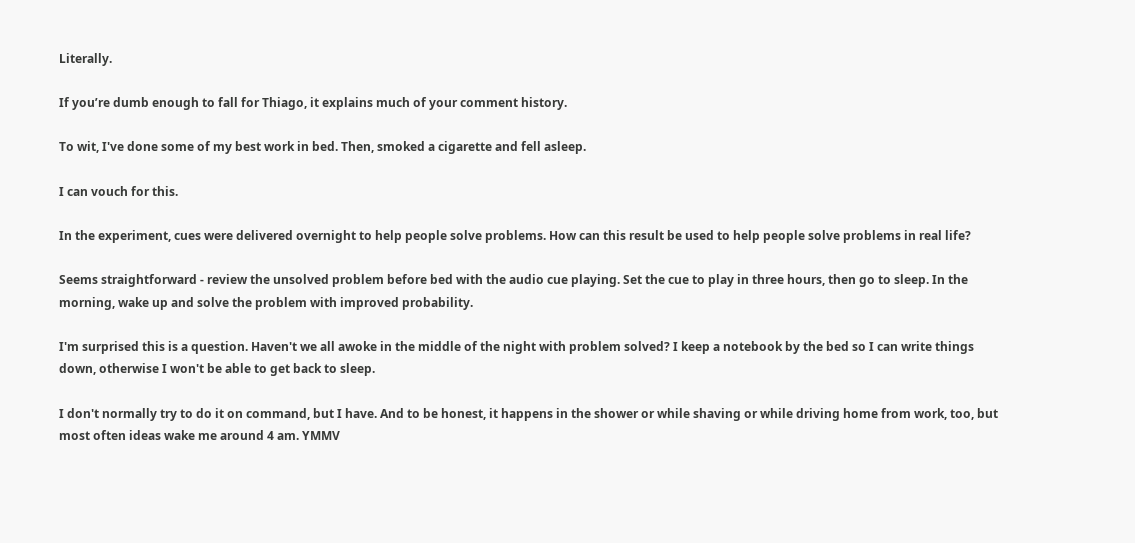Literally.

If you’re dumb enough to fall for Thiago, it explains much of your comment history.

To wit, I've done some of my best work in bed. Then, smoked a cigarette and fell asleep.

I can vouch for this.

In the experiment, cues were delivered overnight to help people solve problems. How can this result be used to help people solve problems in real life?

Seems straightforward - review the unsolved problem before bed with the audio cue playing. Set the cue to play in three hours, then go to sleep. In the morning, wake up and solve the problem with improved probability.

I'm surprised this is a question. Haven't we all awoke in the middle of the night with problem solved? I keep a notebook by the bed so I can write things down, otherwise I won't be able to get back to sleep.

I don't normally try to do it on command, but I have. And to be honest, it happens in the shower or while shaving or while driving home from work, too, but most often ideas wake me around 4 am. YMMV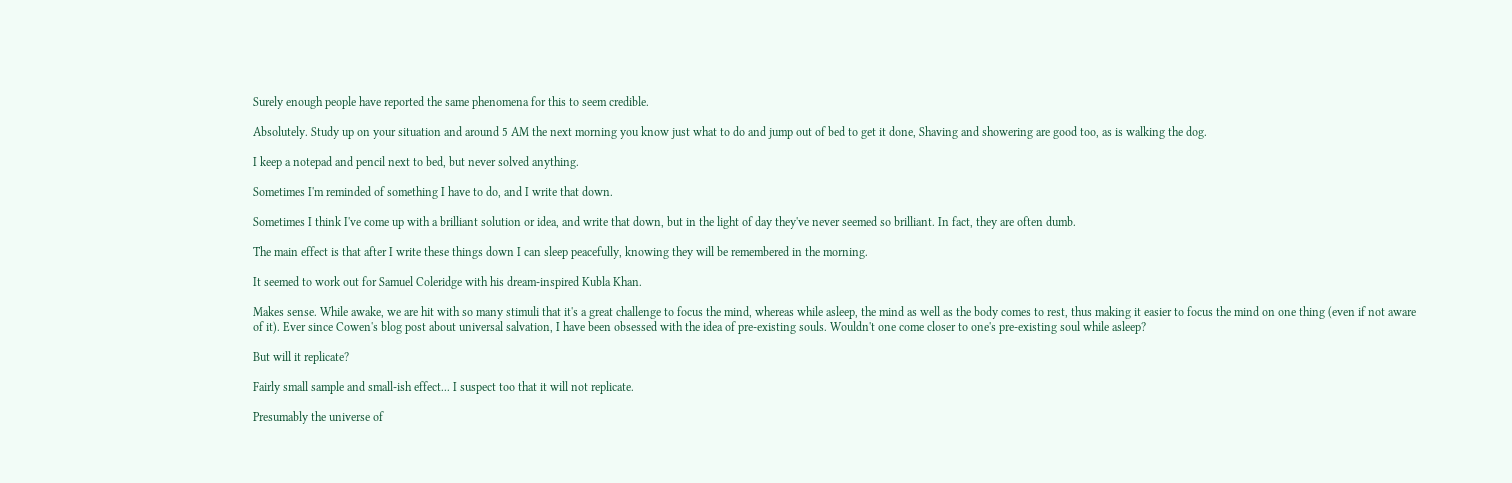Surely enough people have reported the same phenomena for this to seem credible.

Absolutely. Study up on your situation and around 5 AM the next morning you know just what to do and jump out of bed to get it done, Shaving and showering are good too, as is walking the dog.

I keep a notepad and pencil next to bed, but never solved anything.

Sometimes I'm reminded of something I have to do, and I write that down.

Sometimes I think I've come up with a brilliant solution or idea, and write that down, but in the light of day they've never seemed so brilliant. In fact, they are often dumb.

The main effect is that after I write these things down I can sleep peacefully, knowing they will be remembered in the morning.

It seemed to work out for Samuel Coleridge with his dream-inspired Kubla Khan.

Makes sense. While awake, we are hit with so many stimuli that it's a great challenge to focus the mind, whereas while asleep, the mind as well as the body comes to rest, thus making it easier to focus the mind on one thing (even if not aware of it). Ever since Cowen's blog post about universal salvation, I have been obsessed with the idea of pre-existing souls. Wouldn't one come closer to one's pre-existing soul while asleep?

But will it replicate?

Fairly small sample and small-ish effect... I suspect too that it will not replicate.

Presumably the universe of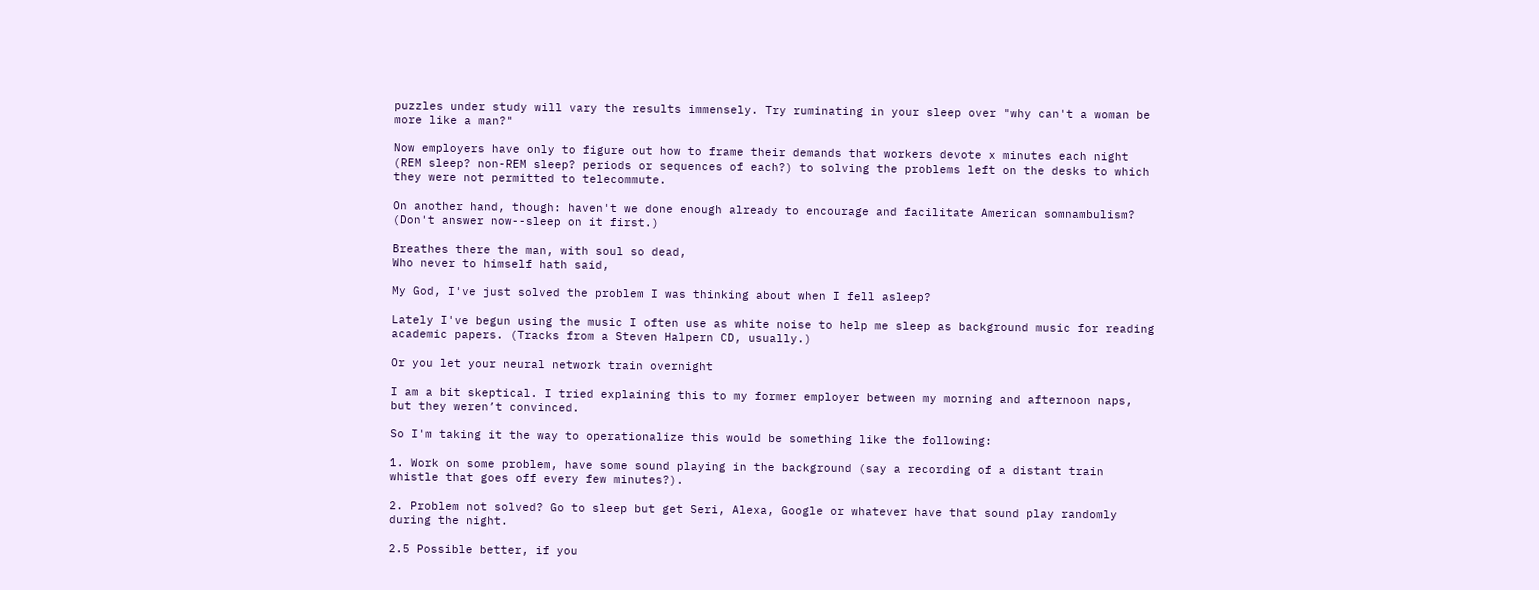puzzles under study will vary the results immensely. Try ruminating in your sleep over "why can't a woman be more like a man?"

Now employers have only to figure out how to frame their demands that workers devote x minutes each night (REM sleep? non-REM sleep? periods or sequences of each?) to solving the problems left on the desks to which they were not permitted to telecommute.

On another hand, though: haven't we done enough already to encourage and facilitate American somnambulism? (Don't answer now--sleep on it first.)

Breathes there the man, with soul so dead,
Who never to himself hath said,

My God, I've just solved the problem I was thinking about when I fell asleep?

Lately I've begun using the music I often use as white noise to help me sleep as background music for reading academic papers. (Tracks from a Steven Halpern CD, usually.)

Or you let your neural network train overnight

I am a bit skeptical. I tried explaining this to my former employer between my morning and afternoon naps, but they weren’t convinced.

So I'm taking it the way to operationalize this would be something like the following:

1. Work on some problem, have some sound playing in the background (say a recording of a distant train whistle that goes off every few minutes?).

2. Problem not solved? Go to sleep but get Seri, Alexa, Google or whatever have that sound play randomly during the night.

2.5 Possible better, if you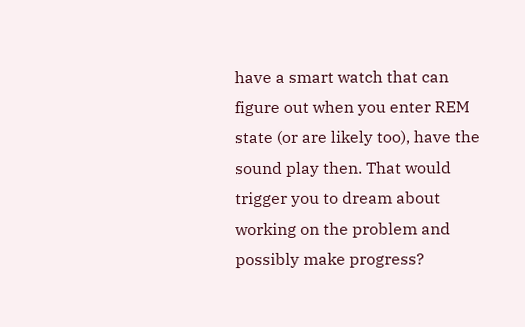have a smart watch that can figure out when you enter REM state (or are likely too), have the sound play then. That would trigger you to dream about working on the problem and possibly make progress?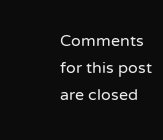Comments for this post are closed